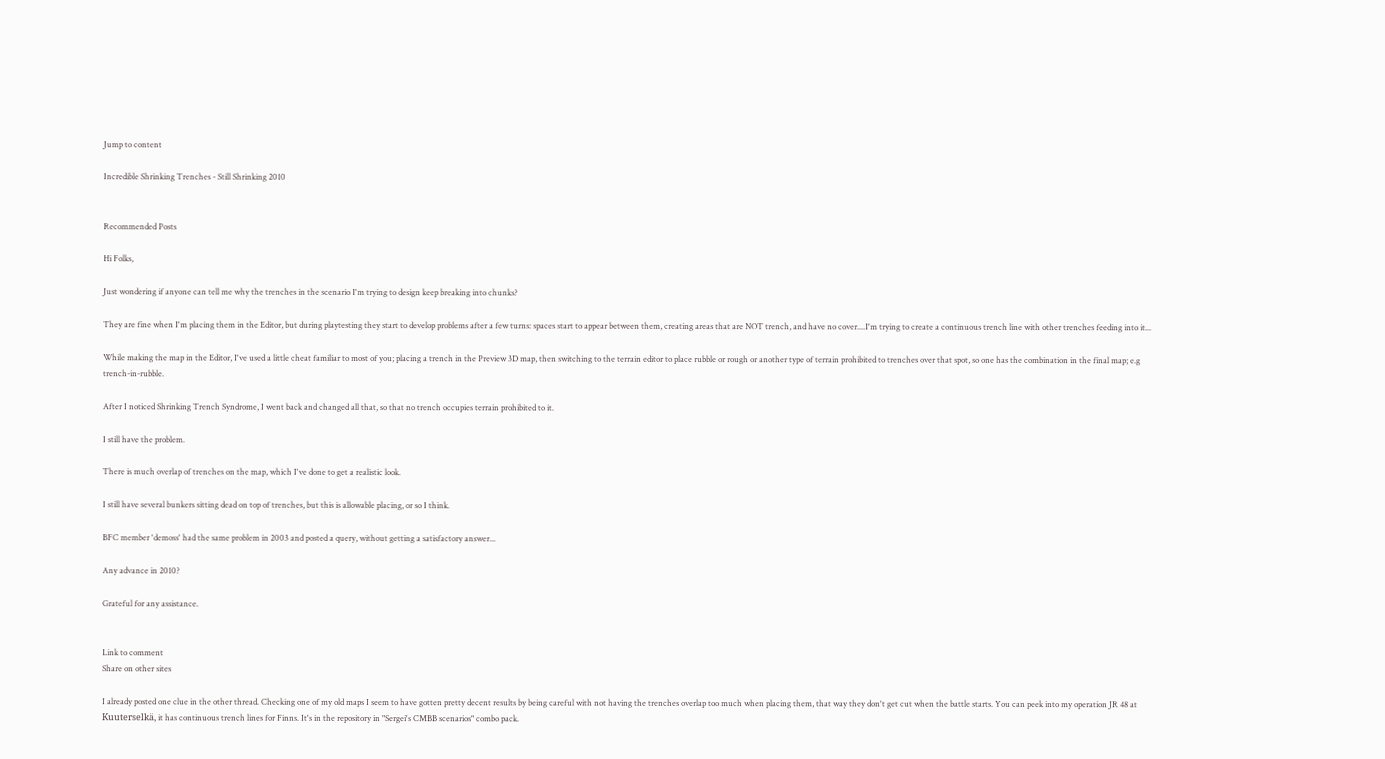Jump to content

Incredible Shrinking Trenches - Still Shrinking 2010


Recommended Posts

Hi Folks,

Just wondering if anyone can tell me why the trenches in the scenario I'm trying to design keep breaking into chunks?

They are fine when I'm placing them in the Editor, but during playtesting they start to develop problems after a few turns: spaces start to appear between them, creating areas that are NOT trench, and have no cover....I'm trying to create a continuous trench line with other trenches feeding into it...

While making the map in the Editor, I've used a little cheat familiar to most of you; placing a trench in the Preview 3D map, then switching to the terrain editor to place rubble or rough or another type of terrain prohibited to trenches over that spot, so one has the combination in the final map; e.g trench-in-rubble.

After I noticed Shrinking Trench Syndrome, I went back and changed all that, so that no trench occupies terrain prohibited to it.

I still have the problem.

There is much overlap of trenches on the map, which I've done to get a realistic look.

I still have several bunkers sitting dead on top of trenches, but this is allowable placing, or so I think.

BFC member 'demoss' had the same problem in 2003 and posted a query, without getting a satisfactory answer...

Any advance in 2010?

Grateful for any assistance.


Link to comment
Share on other sites

I already posted one clue in the other thread. Checking one of my old maps I seem to have gotten pretty decent results by being careful with not having the trenches overlap too much when placing them, that way they don't get cut when the battle starts. You can peek into my operation JR 48 at Kuuterselkä, it has continuous trench lines for Finns. It's in the repository in "Sergei's CMBB scenarios" combo pack.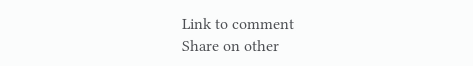Link to comment
Share on other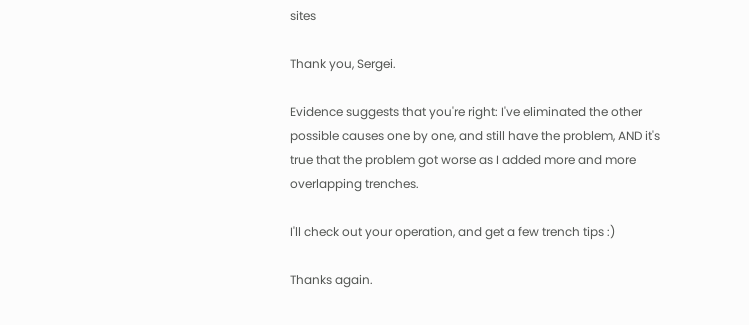sites

Thank you, Sergei.

Evidence suggests that you're right: I've eliminated the other possible causes one by one, and still have the problem, AND it's true that the problem got worse as I added more and more overlapping trenches.

I'll check out your operation, and get a few trench tips :)

Thanks again.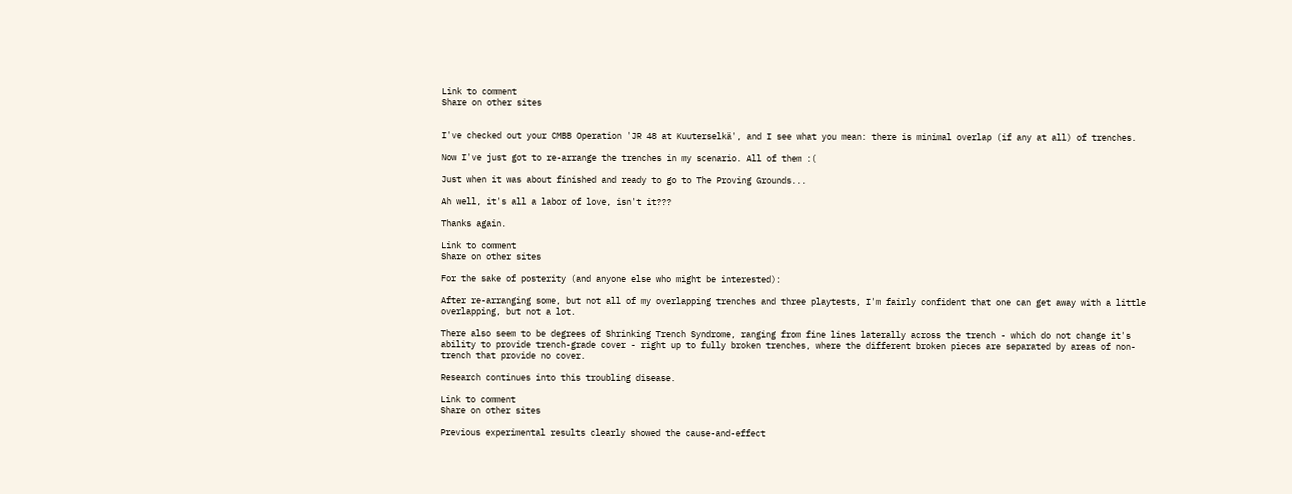Link to comment
Share on other sites


I've checked out your CMBB Operation 'JR 48 at Kuuterselkä', and I see what you mean: there is minimal overlap (if any at all) of trenches.

Now I've just got to re-arrange the trenches in my scenario. All of them :(

Just when it was about finished and ready to go to The Proving Grounds...

Ah well, it's all a labor of love, isn't it???

Thanks again.

Link to comment
Share on other sites

For the sake of posterity (and anyone else who might be interested):

After re-arranging some, but not all of my overlapping trenches and three playtests, I'm fairly confident that one can get away with a little overlapping, but not a lot.

There also seem to be degrees of Shrinking Trench Syndrome, ranging from fine lines laterally across the trench - which do not change it's ability to provide trench-grade cover - right up to fully broken trenches, where the different broken pieces are separated by areas of non-trench that provide no cover.

Research continues into this troubling disease.

Link to comment
Share on other sites

Previous experimental results clearly showed the cause-and-effect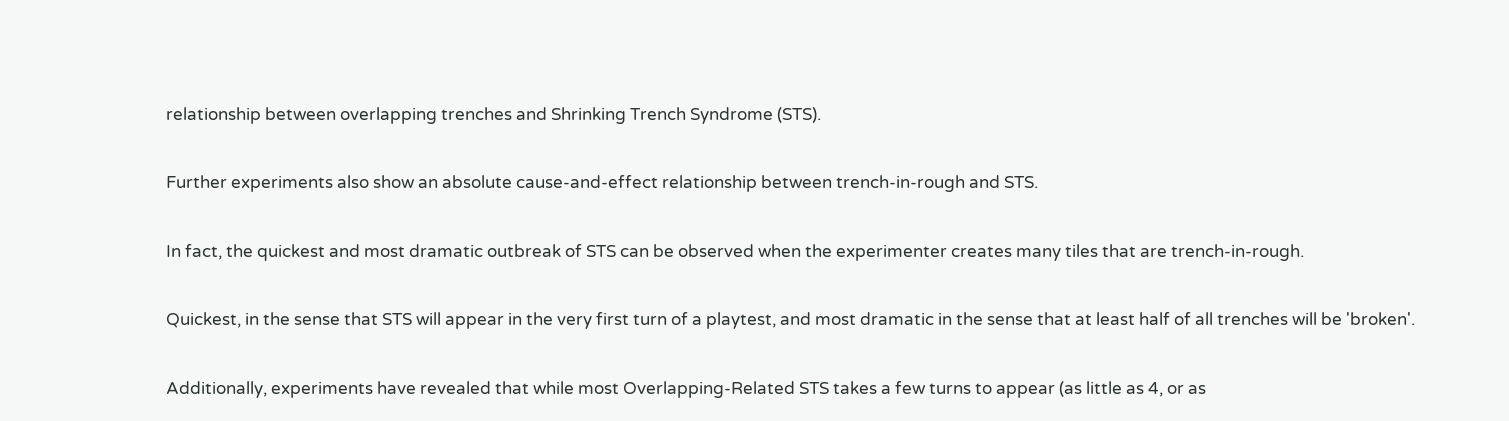relationship between overlapping trenches and Shrinking Trench Syndrome (STS).

Further experiments also show an absolute cause-and-effect relationship between trench-in-rough and STS.

In fact, the quickest and most dramatic outbreak of STS can be observed when the experimenter creates many tiles that are trench-in-rough.

Quickest, in the sense that STS will appear in the very first turn of a playtest, and most dramatic in the sense that at least half of all trenches will be 'broken'.

Additionally, experiments have revealed that while most Overlapping-Related STS takes a few turns to appear (as little as 4, or as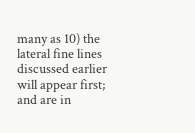many as 10) the lateral fine lines discussed earlier will appear first; and are in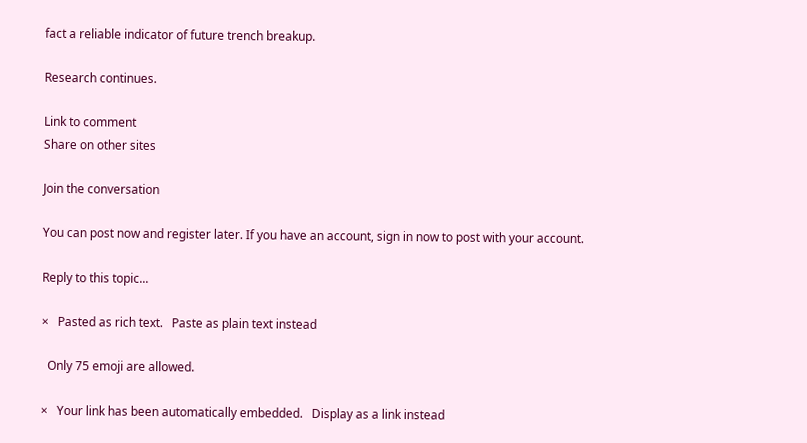fact a reliable indicator of future trench breakup.

Research continues.

Link to comment
Share on other sites

Join the conversation

You can post now and register later. If you have an account, sign in now to post with your account.

Reply to this topic...

×   Pasted as rich text.   Paste as plain text instead

  Only 75 emoji are allowed.

×   Your link has been automatically embedded.   Display as a link instead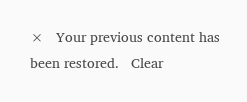×   Your previous content has been restored.   Clear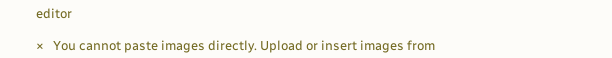editor

×   You cannot paste images directly. Upload or insert images from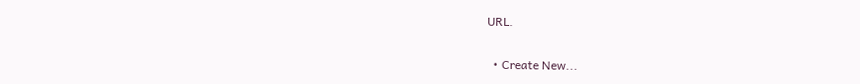URL.


  • Create New...